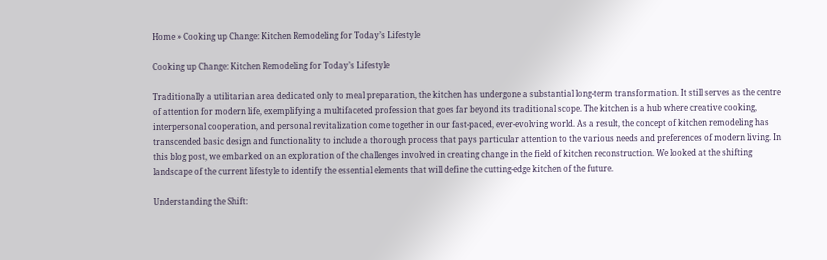Home » Cooking up Change: Kitchen Remodeling for Today’s Lifestyle

Cooking up Change: Kitchen Remodeling for Today’s Lifestyle

Traditionally a utilitarian area dedicated only to meal preparation, the kitchen has undergone a substantial long-term transformation. It still serves as the centre of attention for modern life, exemplifying a multifaceted profession that goes far beyond its traditional scope. The kitchen is a hub where creative cooking, interpersonal cooperation, and personal revitalization come together in our fast-paced, ever-evolving world. As a result, the concept of kitchen remodeling has transcended basic design and functionality to include a thorough process that pays particular attention to the various needs and preferences of modern living. In this blog post, we embarked on an exploration of the challenges involved in creating change in the field of kitchen reconstruction. We looked at the shifting landscape of the current lifestyle to identify the essential elements that will define the cutting-edge kitchen of the future.

Understanding the Shift: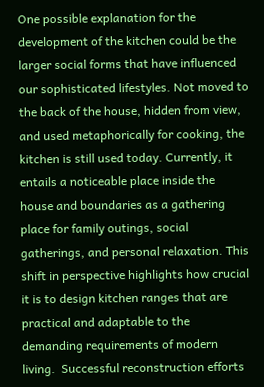One possible explanation for the development of the kitchen could be the larger social forms that have influenced our sophisticated lifestyles. Not moved to the back of the house, hidden from view, and used metaphorically for cooking, the kitchen is still used today. Currently, it entails a noticeable place inside the house and boundaries as a gathering place for family outings, social gatherings, and personal relaxation. This shift in perspective highlights how crucial it is to design kitchen ranges that are practical and adaptable to the demanding requirements of modern living.  Successful reconstruction efforts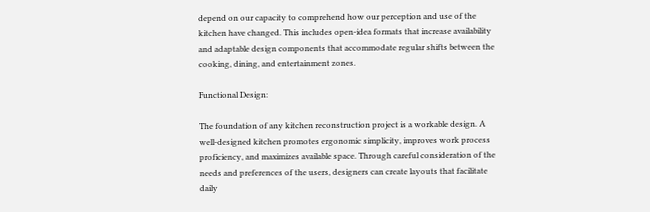depend on our capacity to comprehend how our perception and use of the kitchen have changed. This includes open-idea formats that increase availability and adaptable design components that accommodate regular shifts between the cooking, dining, and entertainment zones.

Functional Design:

The foundation of any kitchen reconstruction project is a workable design. A well-designed kitchen promotes ergonomic simplicity, improves work process proficiency, and maximizes available space. Through careful consideration of the needs and preferences of the users, designers can create layouts that facilitate daily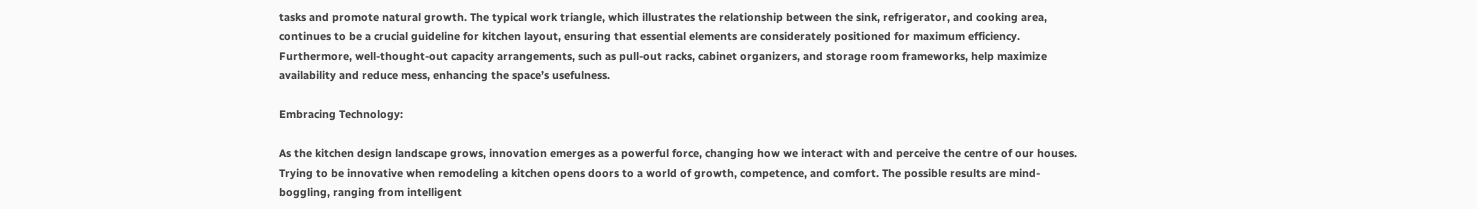tasks and promote natural growth. The typical work triangle, which illustrates the relationship between the sink, refrigerator, and cooking area, continues to be a crucial guideline for kitchen layout, ensuring that essential elements are considerately positioned for maximum efficiency. Furthermore, well-thought-out capacity arrangements, such as pull-out racks, cabinet organizers, and storage room frameworks, help maximize availability and reduce mess, enhancing the space’s usefulness.

Embracing Technology:

As the kitchen design landscape grows, innovation emerges as a powerful force, changing how we interact with and perceive the centre of our houses. Trying to be innovative when remodeling a kitchen opens doors to a world of growth, competence, and comfort. The possible results are mind-boggling, ranging from intelligent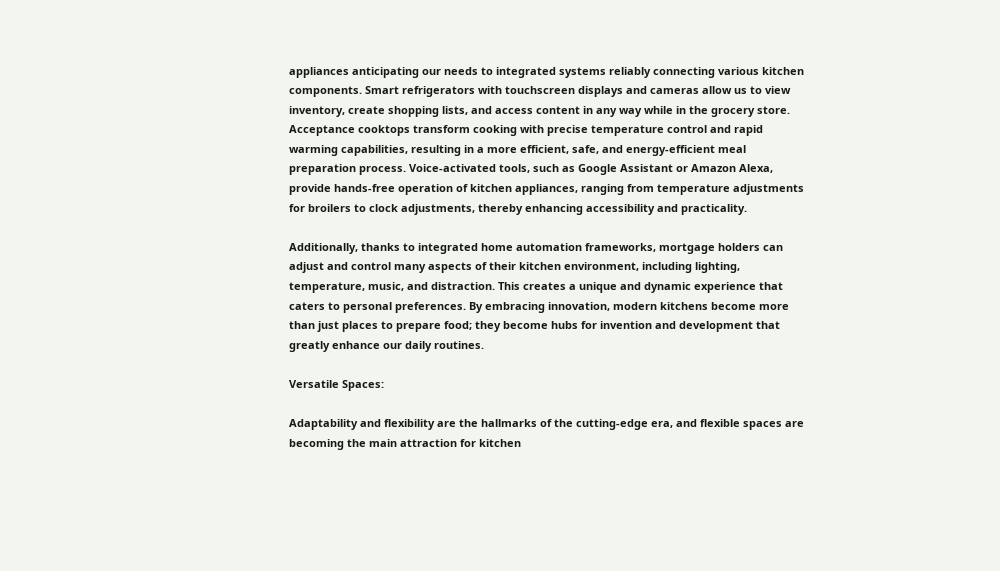appliances anticipating our needs to integrated systems reliably connecting various kitchen components. Smart refrigerators with touchscreen displays and cameras allow us to view inventory, create shopping lists, and access content in any way while in the grocery store. Acceptance cooktops transform cooking with precise temperature control and rapid warming capabilities, resulting in a more efficient, safe, and energy-efficient meal preparation process. Voice-activated tools, such as Google Assistant or Amazon Alexa, provide hands-free operation of kitchen appliances, ranging from temperature adjustments for broilers to clock adjustments, thereby enhancing accessibility and practicality.

Additionally, thanks to integrated home automation frameworks, mortgage holders can adjust and control many aspects of their kitchen environment, including lighting, temperature, music, and distraction. This creates a unique and dynamic experience that caters to personal preferences. By embracing innovation, modern kitchens become more than just places to prepare food; they become hubs for invention and development that greatly enhance our daily routines.

Versatile Spaces:

Adaptability and flexibility are the hallmarks of the cutting-edge era, and flexible spaces are becoming the main attraction for kitchen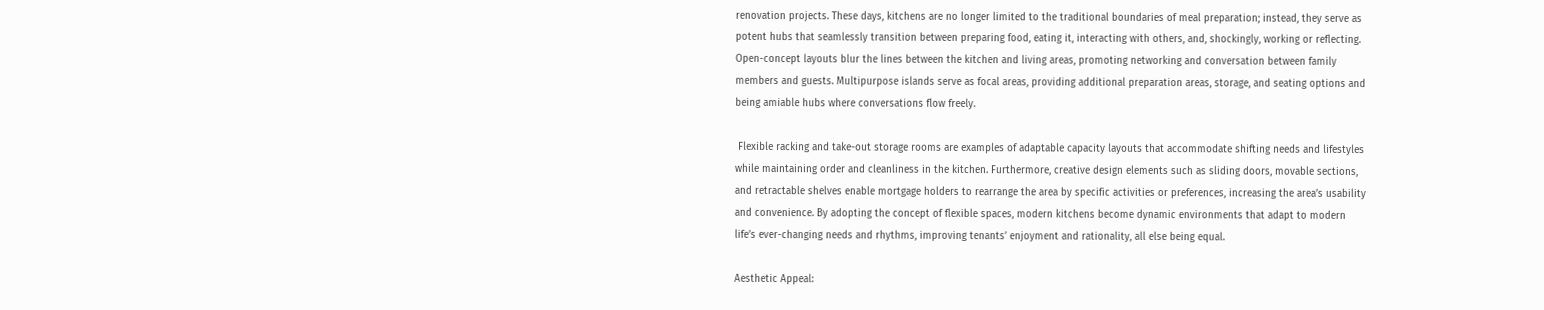renovation projects. These days, kitchens are no longer limited to the traditional boundaries of meal preparation; instead, they serve as potent hubs that seamlessly transition between preparing food, eating it, interacting with others, and, shockingly, working or reflecting. Open-concept layouts blur the lines between the kitchen and living areas, promoting networking and conversation between family members and guests. Multipurpose islands serve as focal areas, providing additional preparation areas, storage, and seating options and being amiable hubs where conversations flow freely.

 Flexible racking and take-out storage rooms are examples of adaptable capacity layouts that accommodate shifting needs and lifestyles while maintaining order and cleanliness in the kitchen. Furthermore, creative design elements such as sliding doors, movable sections, and retractable shelves enable mortgage holders to rearrange the area by specific activities or preferences, increasing the area’s usability and convenience. By adopting the concept of flexible spaces, modern kitchens become dynamic environments that adapt to modern life’s ever-changing needs and rhythms, improving tenants’ enjoyment and rationality, all else being equal.

Aesthetic Appeal: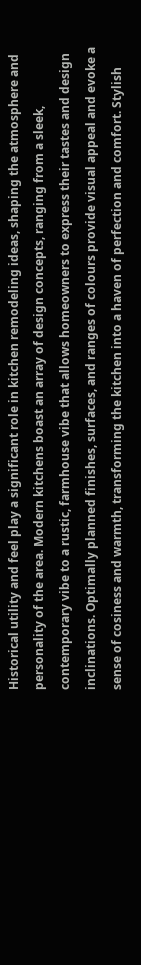Historical utility and feel play a significant role in kitchen remodeling ideas, shaping the atmosphere and personality of the area. Modern kitchens boast an array of design concepts, ranging from a sleek, contemporary vibe to a rustic, farmhouse vibe that allows homeowners to express their tastes and design inclinations. Optimally planned finishes, surfaces, and ranges of colours provide visual appeal and evoke a sense of cosiness and warmth, transforming the kitchen into a haven of perfection and comfort. Stylish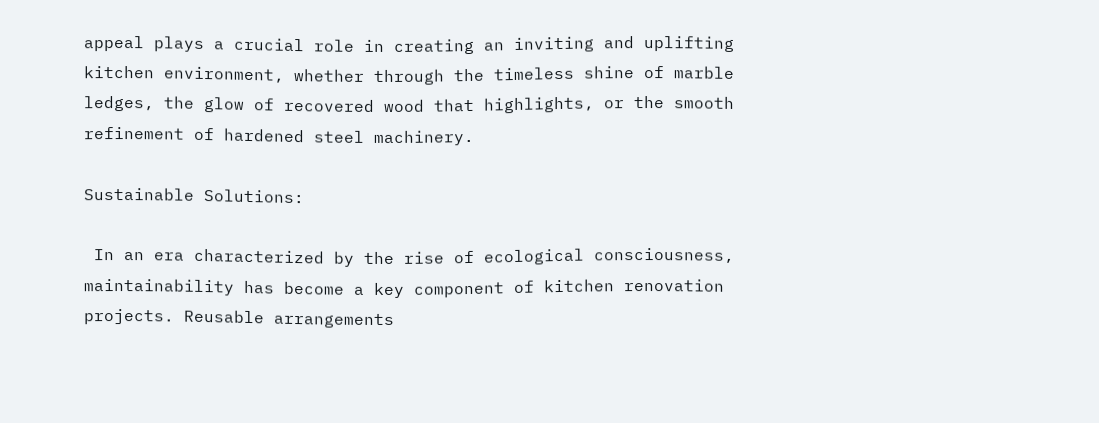appeal plays a crucial role in creating an inviting and uplifting kitchen environment, whether through the timeless shine of marble ledges, the glow of recovered wood that highlights, or the smooth refinement of hardened steel machinery.

Sustainable Solutions:

 In an era characterized by the rise of ecological consciousness, maintainability has become a key component of kitchen renovation projects. Reusable arrangements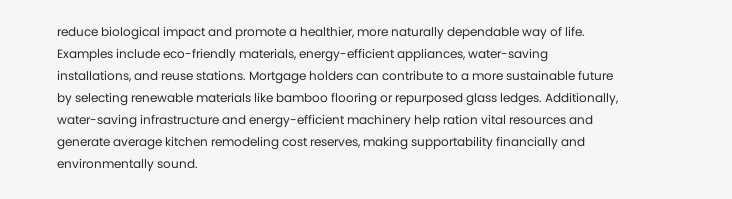reduce biological impact and promote a healthier, more naturally dependable way of life. Examples include eco-friendly materials, energy-efficient appliances, water-saving installations, and reuse stations. Mortgage holders can contribute to a more sustainable future by selecting renewable materials like bamboo flooring or repurposed glass ledges. Additionally, water-saving infrastructure and energy-efficient machinery help ration vital resources and generate average kitchen remodeling cost reserves, making supportability financially and environmentally sound.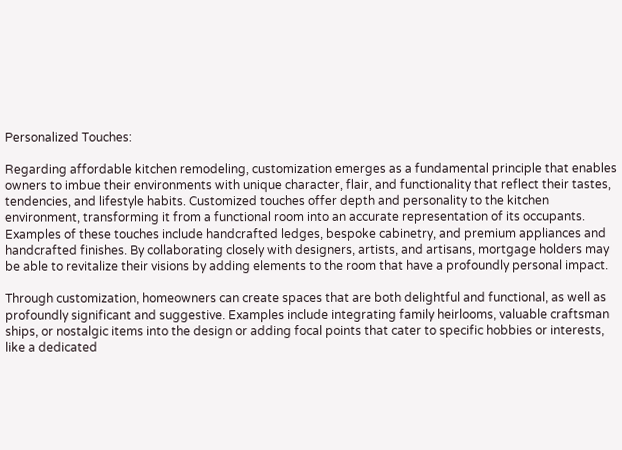Personalized Touches:

Regarding affordable kitchen remodeling, customization emerges as a fundamental principle that enables owners to imbue their environments with unique character, flair, and functionality that reflect their tastes, tendencies, and lifestyle habits. Customized touches offer depth and personality to the kitchen environment, transforming it from a functional room into an accurate representation of its occupants. Examples of these touches include handcrafted ledges, bespoke cabinetry, and premium appliances and handcrafted finishes. By collaborating closely with designers, artists, and artisans, mortgage holders may be able to revitalize their visions by adding elements to the room that have a profoundly personal impact.

Through customization, homeowners can create spaces that are both delightful and functional, as well as profoundly significant and suggestive. Examples include integrating family heirlooms, valuable craftsman ships, or nostalgic items into the design or adding focal points that cater to specific hobbies or interests, like a dedicated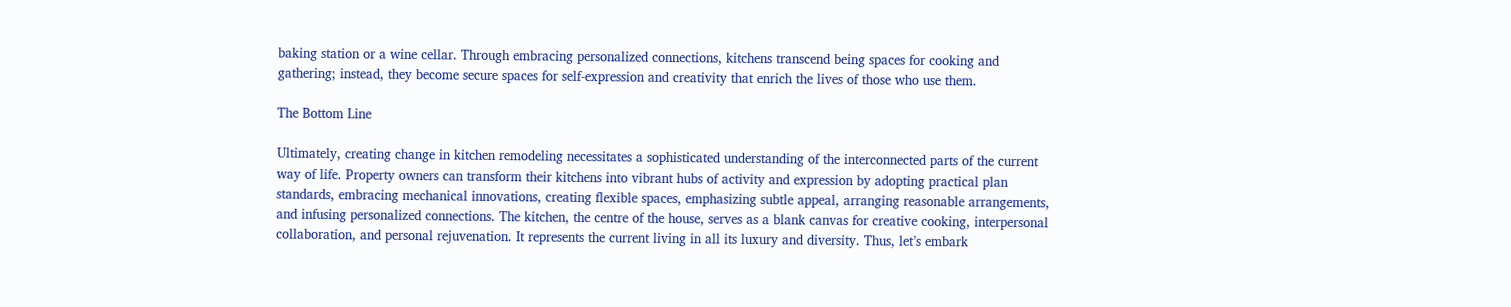baking station or a wine cellar. Through embracing personalized connections, kitchens transcend being spaces for cooking and gathering; instead, they become secure spaces for self-expression and creativity that enrich the lives of those who use them.

The Bottom Line

Ultimately, creating change in kitchen remodeling necessitates a sophisticated understanding of the interconnected parts of the current way of life. Property owners can transform their kitchens into vibrant hubs of activity and expression by adopting practical plan standards, embracing mechanical innovations, creating flexible spaces, emphasizing subtle appeal, arranging reasonable arrangements, and infusing personalized connections. The kitchen, the centre of the house, serves as a blank canvas for creative cooking, interpersonal collaboration, and personal rejuvenation. It represents the current living in all its luxury and diversity. Thus, let’s embark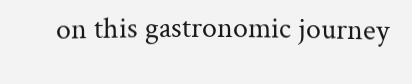on this gastronomic journey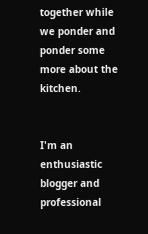together while we ponder and ponder some more about the kitchen.


I'm an enthusiastic blogger and professional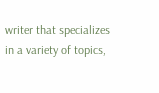writer that specializes in a variety of topics,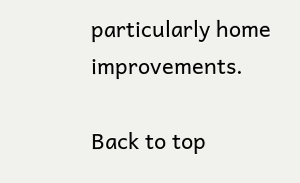particularly home improvements.

Back to top